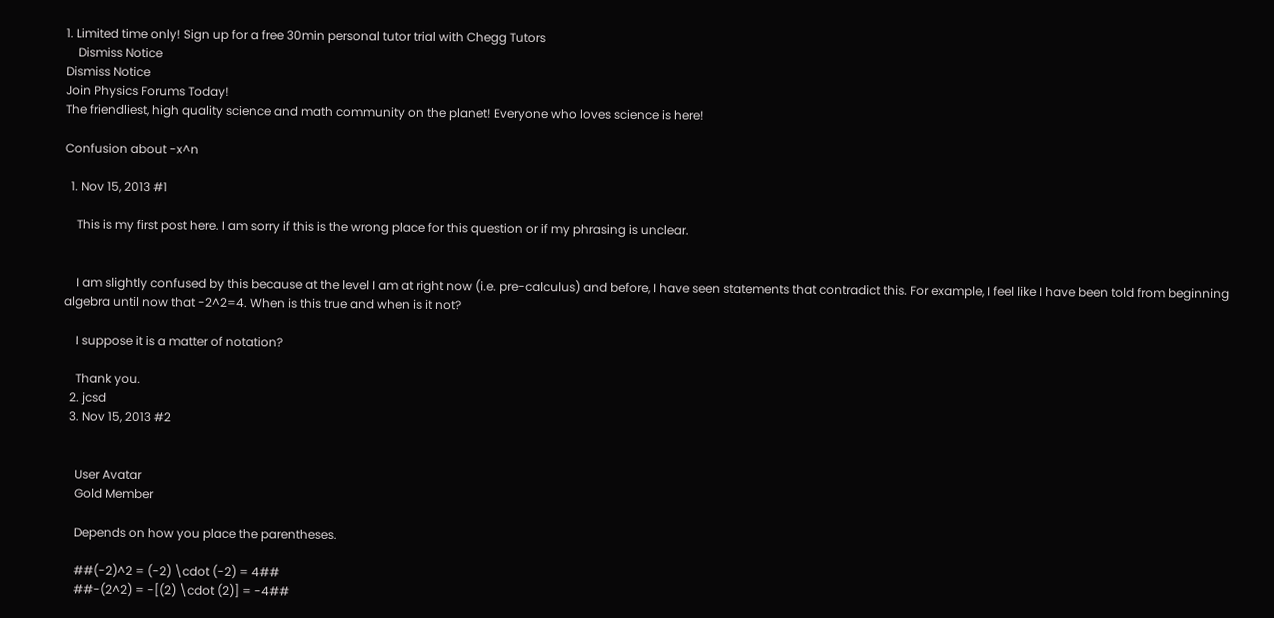1. Limited time only! Sign up for a free 30min personal tutor trial with Chegg Tutors
    Dismiss Notice
Dismiss Notice
Join Physics Forums Today!
The friendliest, high quality science and math community on the planet! Everyone who loves science is here!

Confusion about -x^n

  1. Nov 15, 2013 #1

    This is my first post here. I am sorry if this is the wrong place for this question or if my phrasing is unclear.


    I am slightly confused by this because at the level I am at right now (i.e. pre-calculus) and before, I have seen statements that contradict this. For example, I feel like I have been told from beginning algebra until now that -2^2=4. When is this true and when is it not?

    I suppose it is a matter of notation?

    Thank you.
  2. jcsd
  3. Nov 15, 2013 #2


    User Avatar
    Gold Member

    Depends on how you place the parentheses.

    ##(-2)^2 = (-2) \cdot (-2) = 4##
    ##-(2^2) = -[(2) \cdot (2)] = -4##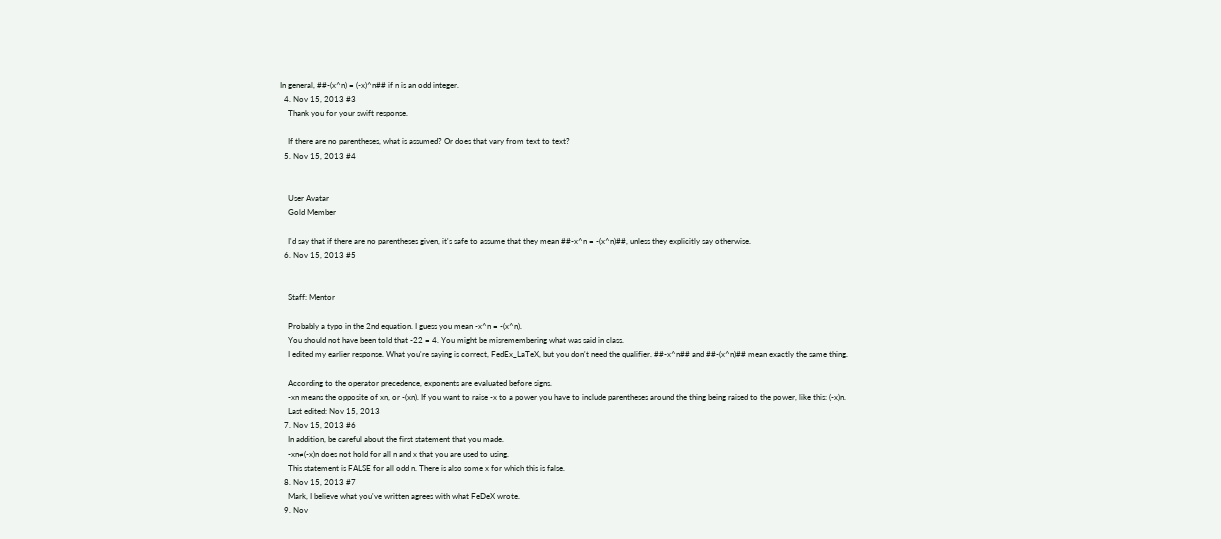In general, ##-(x^n) = (-x)^n## if n is an odd integer.
  4. Nov 15, 2013 #3
    Thank you for your swift response.

    If there are no parentheses, what is assumed? Or does that vary from text to text?
  5. Nov 15, 2013 #4


    User Avatar
    Gold Member

    I'd say that if there are no parentheses given, it's safe to assume that they mean ##-x^n = -(x^n)##, unless they explicitly say otherwise.
  6. Nov 15, 2013 #5


    Staff: Mentor

    Probably a typo in the 2nd equation. I guess you mean -x^n = -(x^n).
    You should not have been told that -22 = 4. You might be misremembering what was said in class.
    I edited my earlier response. What you're saying is correct, FedEx_LaTeX, but you don't need the qualifier. ##-x^n## and ##-(x^n)## mean exactly the same thing.

    According to the operator precedence, exponents are evaluated before signs.
    -xn means the opposite of xn, or -(xn). If you want to raise -x to a power you have to include parentheses around the thing being raised to the power, like this: (-x)n.
    Last edited: Nov 15, 2013
  7. Nov 15, 2013 #6
    In addition, be careful about the first statement that you made.
    -xn≠(-x)n does not hold for all n and x that you are used to using.
    This statement is FALSE for all odd n. There is also some x for which this is false.
  8. Nov 15, 2013 #7
    Mark, I believe what you've written agrees with what FeDeX wrote.
  9. Nov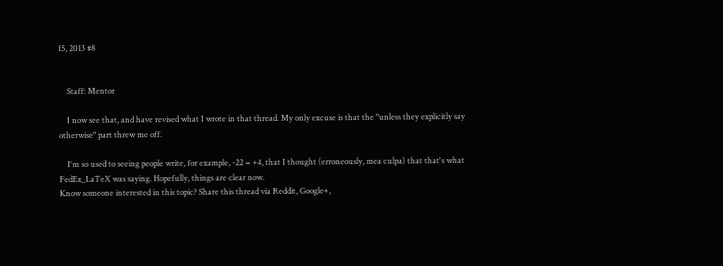15, 2013 #8


    Staff: Mentor

    I now see that, and have revised what I wrote in that thread. My only excuse is that the "unless they explicitly say otherwise" part threw me off.

    I'm so used to seeing people write, for example, -22 = +4, that I thought (erroneously, mea culpa) that that's what FedEx_LaTeX was saying. Hopefully, things are clear now.
Know someone interested in this topic? Share this thread via Reddit, Google+,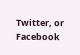Twitter, or Facebook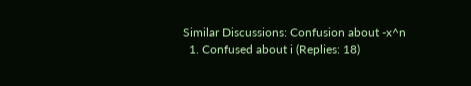Similar Discussions: Confusion about -x^n
  1. Confused about i (Replies: 18)